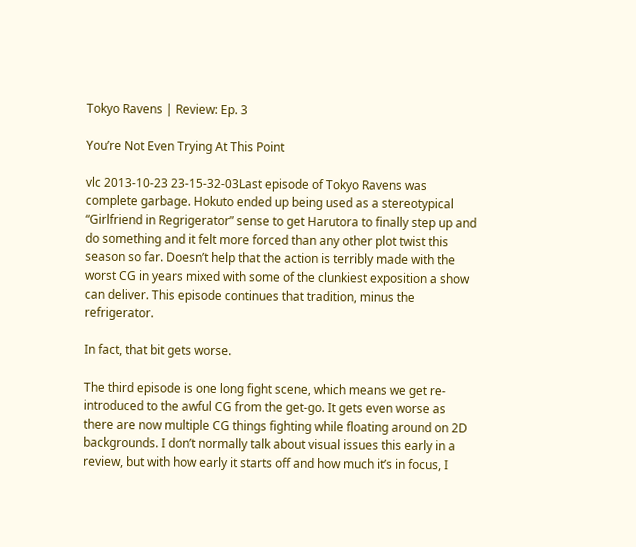Tokyo Ravens | Review: Ep. 3

You’re Not Even Trying At This Point

vlc 2013-10-23 23-15-32-03Last episode of Tokyo Ravens was complete garbage. Hokuto ended up being used as a stereotypical “Girlfriend in Regrigerator” sense to get Harutora to finally step up and do something and it felt more forced than any other plot twist this season so far. Doesn’t help that the action is terribly made with the worst CG in years mixed with some of the clunkiest exposition a show can deliver. This episode continues that tradition, minus the refrigerator.

In fact, that bit gets worse.

The third episode is one long fight scene, which means we get re-introduced to the awful CG from the get-go. It gets even worse as there are now multiple CG things fighting while floating around on 2D backgrounds. I don’t normally talk about visual issues this early in a review, but with how early it starts off and how much it’s in focus, I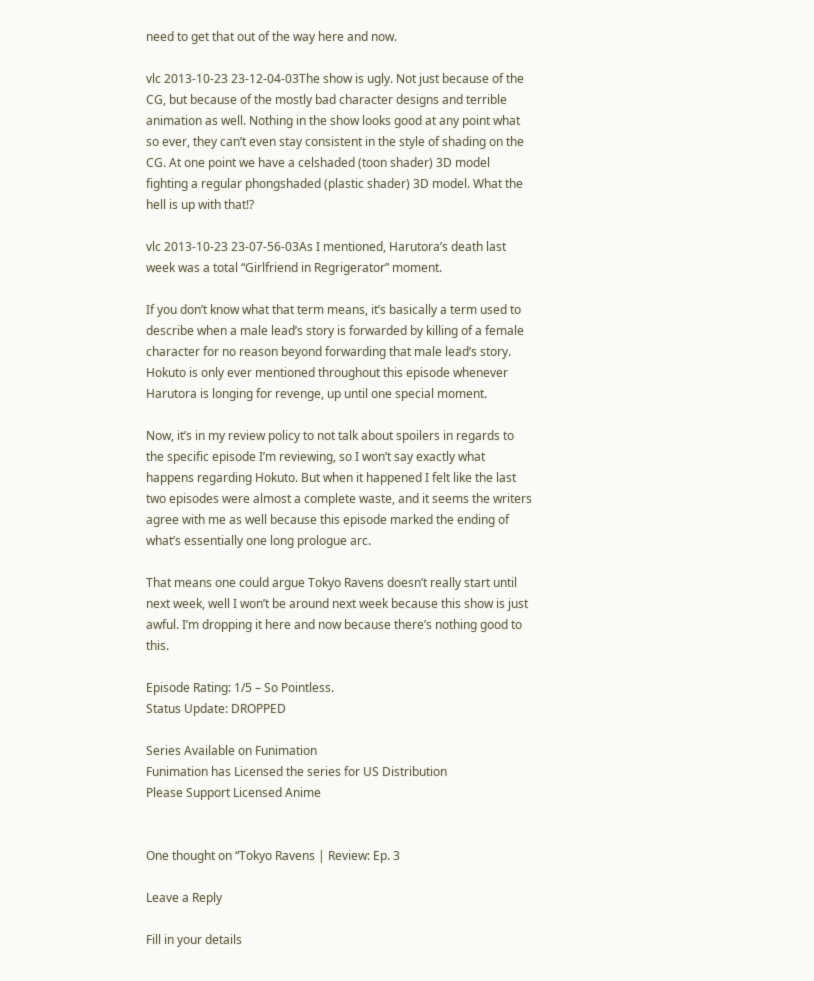need to get that out of the way here and now.

vlc 2013-10-23 23-12-04-03The show is ugly. Not just because of the CG, but because of the mostly bad character designs and terrible animation as well. Nothing in the show looks good at any point what so ever, they can’t even stay consistent in the style of shading on the CG. At one point we have a celshaded (toon shader) 3D model fighting a regular phongshaded (plastic shader) 3D model. What the hell is up with that!?

vlc 2013-10-23 23-07-56-03As I mentioned, Harutora’s death last week was a total “Girlfriend in Regrigerator” moment.

If you don’t know what that term means, it’s basically a term used to describe when a male lead’s story is forwarded by killing of a female character for no reason beyond forwarding that male lead’s story. Hokuto is only ever mentioned throughout this episode whenever Harutora is longing for revenge, up until one special moment.

Now, it’s in my review policy to not talk about spoilers in regards to the specific episode I’m reviewing, so I won’t say exactly what happens regarding Hokuto. But when it happened I felt like the last two episodes were almost a complete waste, and it seems the writers agree with me as well because this episode marked the ending of what’s essentially one long prologue arc.

That means one could argue Tokyo Ravens doesn’t really start until next week, well I won’t be around next week because this show is just awful. I’m dropping it here and now because there’s nothing good to this.

Episode Rating: 1/5 – So Pointless.
Status Update: DROPPED

Series Available on Funimation
Funimation has Licensed the series for US Distribution
Please Support Licensed Anime


One thought on “Tokyo Ravens | Review: Ep. 3

Leave a Reply

Fill in your details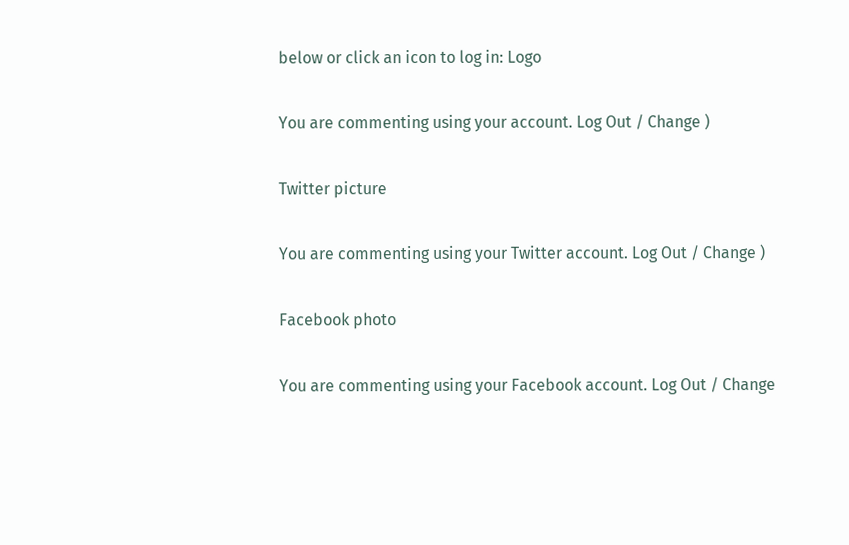below or click an icon to log in: Logo

You are commenting using your account. Log Out / Change )

Twitter picture

You are commenting using your Twitter account. Log Out / Change )

Facebook photo

You are commenting using your Facebook account. Log Out / Change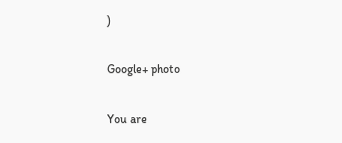)

Google+ photo

You are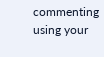commenting using your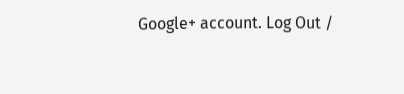Google+ account. Log Out /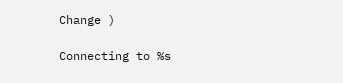Change )

Connecting to %s